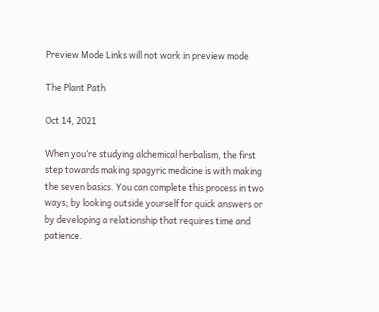Preview Mode Links will not work in preview mode

The Plant Path

Oct 14, 2021

When you’re studying alchemical herbalism, the first step towards making spagyric medicine is with making the seven basics. You can complete this process in two ways; by looking outside yourself for quick answers or by developing a relationship that requires time and patience.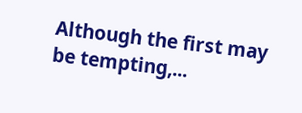Although the first may be tempting,...